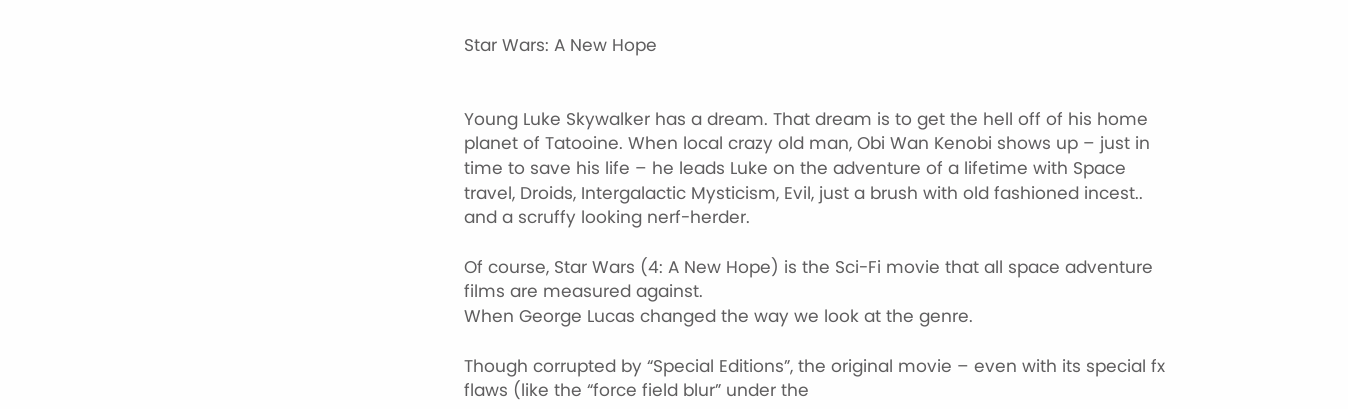Star Wars: A New Hope


Young Luke Skywalker has a dream. That dream is to get the hell off of his home planet of Tatooine. When local crazy old man, Obi Wan Kenobi shows up – just in time to save his life – he leads Luke on the adventure of a lifetime with Space travel, Droids, Intergalactic Mysticism, Evil, just a brush with old fashioned incest.. and a scruffy looking nerf-herder.

Of course, Star Wars (4: A New Hope) is the Sci-Fi movie that all space adventure films are measured against.
When George Lucas changed the way we look at the genre.

Though corrupted by “Special Editions”, the original movie – even with its special fx flaws (like the “force field blur” under the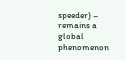speeder) – remains a global phenomenon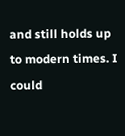and still holds up to modern times. I could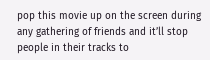pop this movie up on the screen during any gathering of friends and it’ll stop people in their tracks to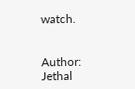watch.


Author: Jethal